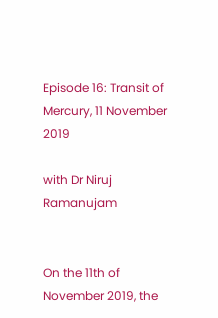Episode 16: Transit of Mercury, 11 November 2019

with Dr Niruj Ramanujam


On the 11th of November 2019, the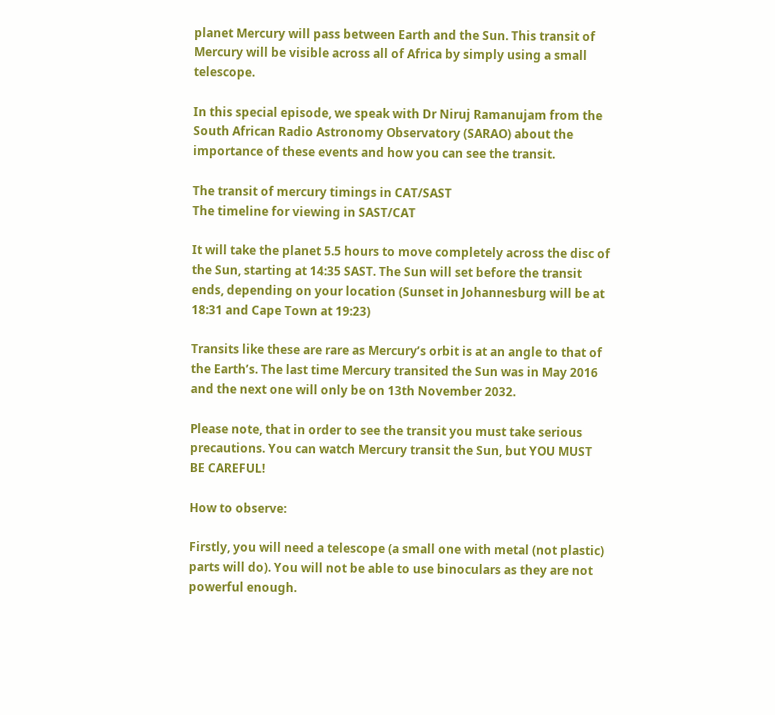planet Mercury will pass between Earth and the Sun. This transit of Mercury will be visible across all of Africa by simply using a small telescope.

In this special episode, we speak with Dr Niruj Ramanujam from the South African Radio Astronomy Observatory (SARAO) about the importance of these events and how you can see the transit.

The transit of mercury timings in CAT/SAST
The timeline for viewing in SAST/CAT

It will take the planet 5.5 hours to move completely across the disc of the Sun, starting at 14:35 SAST. The Sun will set before the transit ends, depending on your location (Sunset in Johannesburg will be at 18:31 and Cape Town at 19:23)

Transits like these are rare as Mercury’s orbit is at an angle to that of the Earth’s. The last time Mercury transited the Sun was in May 2016 and the next one will only be on 13th November 2032.

Please note, that in order to see the transit you must take serious precautions. You can watch Mercury transit the Sun, but YOU MUST BE CAREFUL!

How to observe:

Firstly, you will need a telescope (a small one with metal (not plastic) parts will do). You will not be able to use binoculars as they are not powerful enough.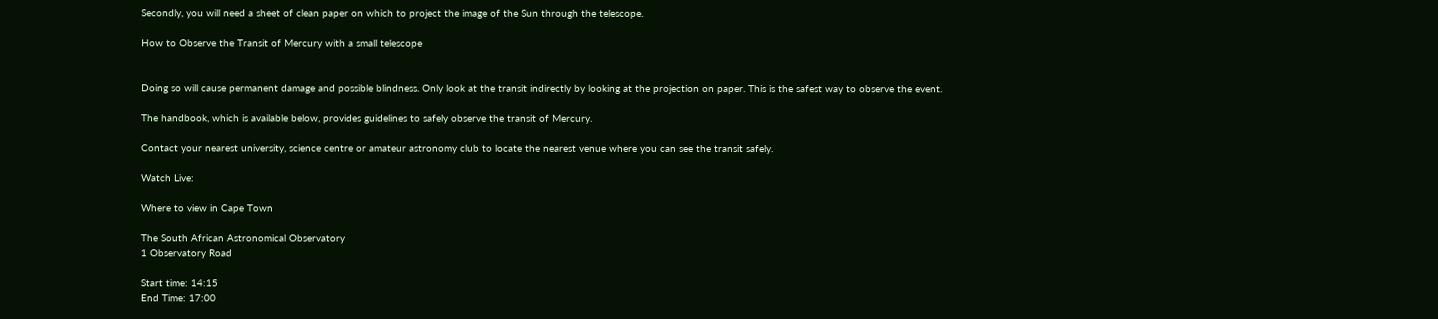Secondly, you will need a sheet of clean paper on which to project the image of the Sun through the telescope.

How to Observe the Transit of Mercury with a small telescope


Doing so will cause permanent damage and possible blindness. Only look at the transit indirectly by looking at the projection on paper. This is the safest way to observe the event.

The handbook, which is available below, provides guidelines to safely observe the transit of Mercury.

Contact your nearest university, science centre or amateur astronomy club to locate the nearest venue where you can see the transit safely.

Watch Live:

Where to view in Cape Town

The South African Astronomical Observatory
1 Observatory Road

Start time: 14:15
End Time: 17:00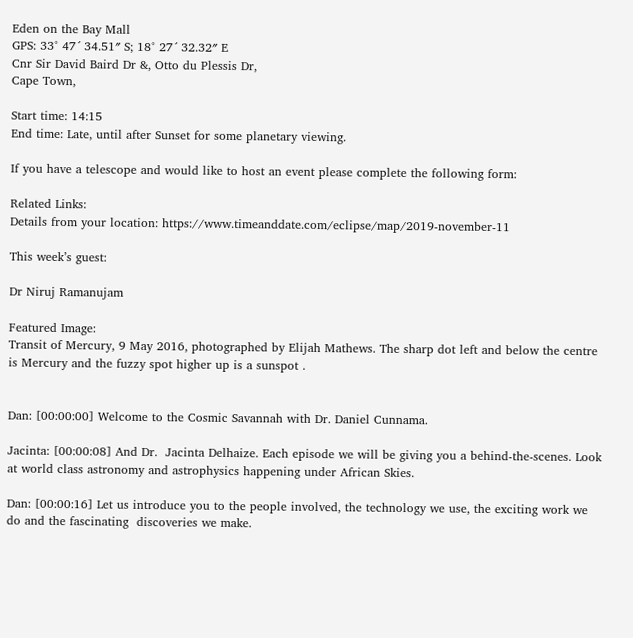Eden on the Bay Mall
GPS: 33° 47´ 34.51″ S; 18° 27´ 32.32″ E
Cnr Sir David Baird Dr &, Otto du Plessis Dr,
Cape Town,

Start time: 14:15
End time: Late, until after Sunset for some planetary viewing.

If you have a telescope and would like to host an event please complete the following form:

Related Links:
Details from your location: https://www.timeanddate.com/eclipse/map/2019-november-11

This week’s guest:

Dr Niruj Ramanujam

Featured Image:
Transit of Mercury, 9 May 2016, photographed by Elijah Mathews. The sharp dot left and below the centre is Mercury and the fuzzy spot higher up is a sunspot .


Dan: [00:00:00] Welcome to the Cosmic Savannah with Dr. Daniel Cunnama.

Jacinta: [00:00:08] And Dr.  Jacinta Delhaize. Each episode we will be giving you a behind-the-scenes. Look at world class astronomy and astrophysics happening under African Skies.

Dan: [00:00:16] Let us introduce you to the people involved, the technology we use, the exciting work we do and the fascinating  discoveries we make.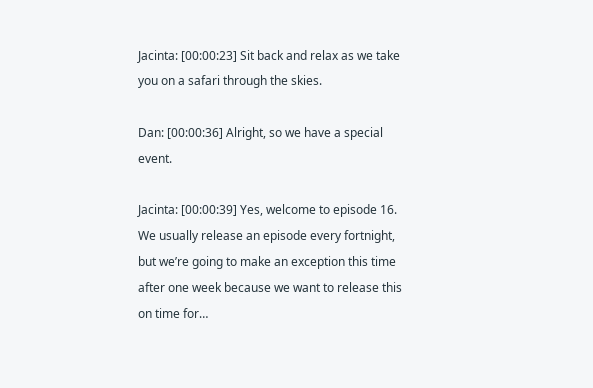Jacinta: [00:00:23] Sit back and relax as we take you on a safari through the skies.

Dan: [00:00:36] Alright, so we have a special event.

Jacinta: [00:00:39] Yes, welcome to episode 16. We usually release an episode every fortnight, but we’re going to make an exception this time after one week because we want to release this on time for…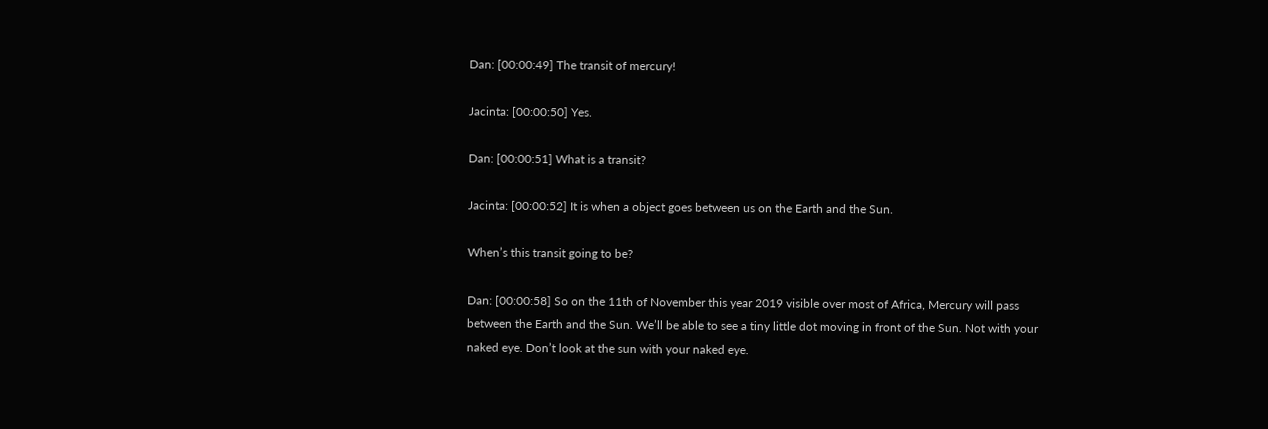Dan: [00:00:49] The transit of mercury!

Jacinta: [00:00:50] Yes.

Dan: [00:00:51] What is a transit?

Jacinta: [00:00:52] It is when a object goes between us on the Earth and the Sun.

When’s this transit going to be?

Dan: [00:00:58] So on the 11th of November this year 2019 visible over most of Africa, Mercury will pass between the Earth and the Sun. We’ll be able to see a tiny little dot moving in front of the Sun. Not with your naked eye. Don’t look at the sun with your naked eye.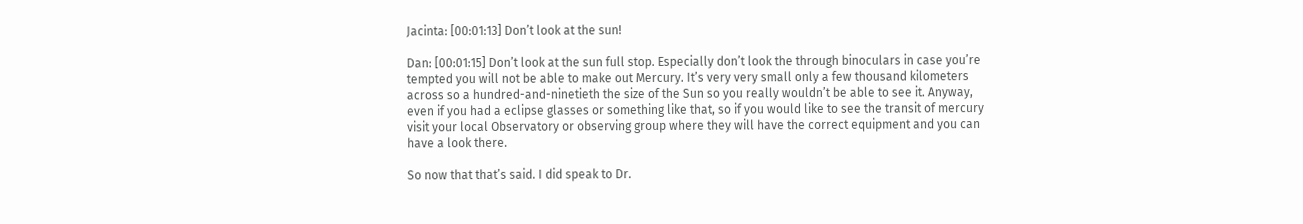Jacinta: [00:01:13] Don’t look at the sun!

Dan: [00:01:15] Don’t look at the sun full stop. Especially don’t look the through binoculars in case you’re tempted you will not be able to make out Mercury. It’s very very small only a few thousand kilometers across so a hundred-and-ninetieth the size of the Sun so you really wouldn’t be able to see it. Anyway, even if you had a eclipse glasses or something like that, so if you would like to see the transit of mercury visit your local Observatory or observing group where they will have the correct equipment and you can have a look there.

So now that that’s said. I did speak to Dr.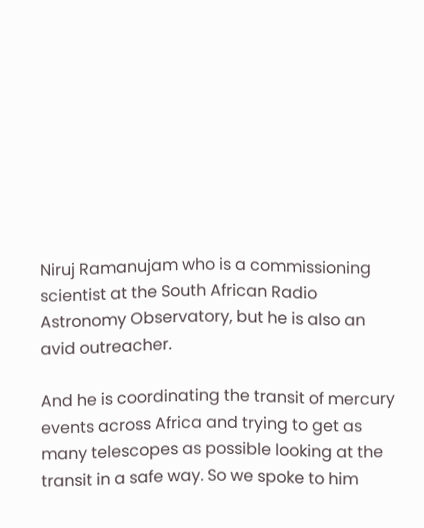Niruj Ramanujam who is a commissioning scientist at the South African Radio Astronomy Observatory, but he is also an avid outreacher.

And he is coordinating the transit of mercury events across Africa and trying to get as many telescopes as possible looking at the transit in a safe way. So we spoke to him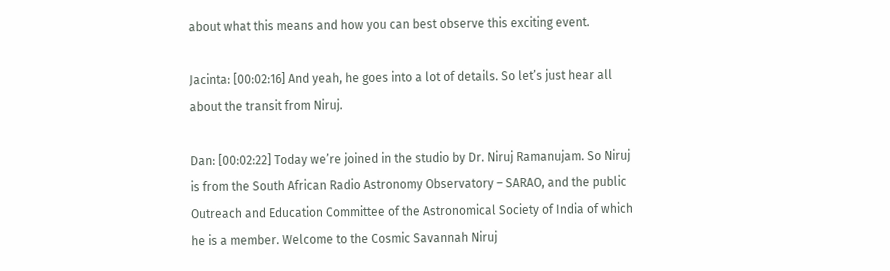about what this means and how you can best observe this exciting event.

Jacinta: [00:02:16] And yeah, he goes into a lot of details. So let’s just hear all about the transit from Niruj.

Dan: [00:02:22] Today we’re joined in the studio by Dr. Niruj Ramanujam. So Niruj is from the South African Radio Astronomy Observatory – SARAO, and the public Outreach and Education Committee of the Astronomical Society of India of which he is a member. Welcome to the Cosmic Savannah Niruj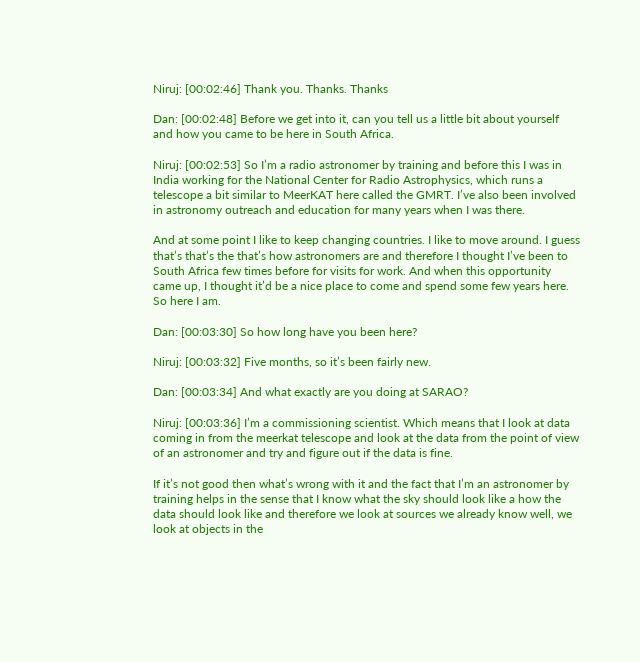Niruj: [00:02:46] Thank you. Thanks. Thanks

Dan: [00:02:48] Before we get into it, can you tell us a little bit about yourself and how you came to be here in South Africa.

Niruj: [00:02:53] So I’m a radio astronomer by training and before this I was in India working for the National Center for Radio Astrophysics, which runs a telescope a bit similar to MeerKAT here called the GMRT. I’ve also been involved in astronomy outreach and education for many years when I was there.

And at some point I like to keep changing countries. I like to move around. I guess that’s that’s the that’s how astronomers are and therefore I thought I’ve been to South Africa few times before for visits for work. And when this opportunity came up, I thought it’d be a nice place to come and spend some few years here. So here I am.

Dan: [00:03:30] So how long have you been here?

Niruj: [00:03:32] Five months, so it’s been fairly new.

Dan: [00:03:34] And what exactly are you doing at SARAO?

Niruj: [00:03:36] I’m a commissioning scientist. Which means that I look at data coming in from the meerkat telescope and look at the data from the point of view of an astronomer and try and figure out if the data is fine.

If it’s not good then what’s wrong with it and the fact that I’m an astronomer by training helps in the sense that I know what the sky should look like a how the data should look like and therefore we look at sources we already know well, we look at objects in the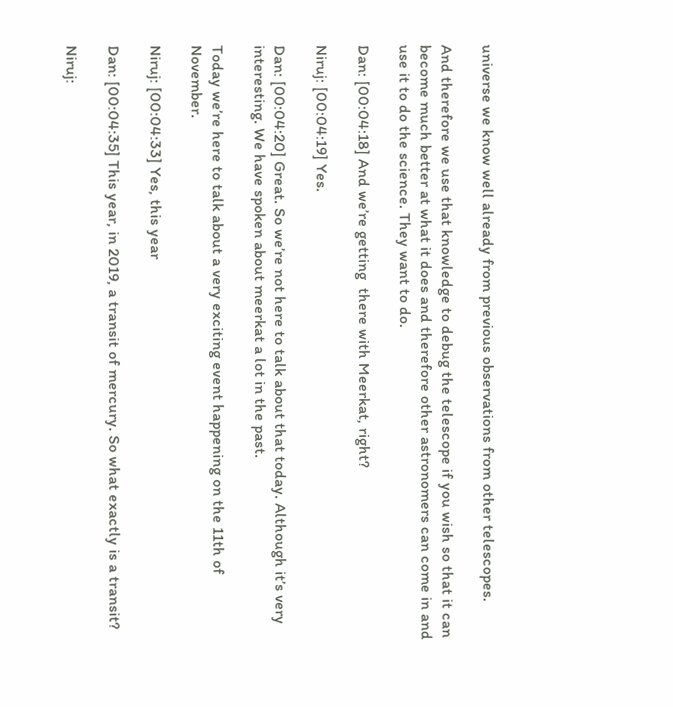universe we know well already from previous observations from other telescopes.

And therefore we use that knowledge to debug the telescope if you wish so that it can become much better at what it does and therefore other astronomers can come in and use it to do the science. They want to do.

Dan: [00:04:18] And we’re getting  there with Meerkat, right?

Niruj: [00:04:19] Yes.

Dan: [00:04:20] Great. So we’re not here to talk about that today. Although it’s very interesting. We have spoken about meerkat a lot in the past.

Today we’re here to talk about a very exciting event happening on the 11th of November.

Niruj: [00:04:33] Yes, this year

Dan: [00:04:35] This year, in 2019, a transit of mercury. So what exactly is a transit?

Niruj: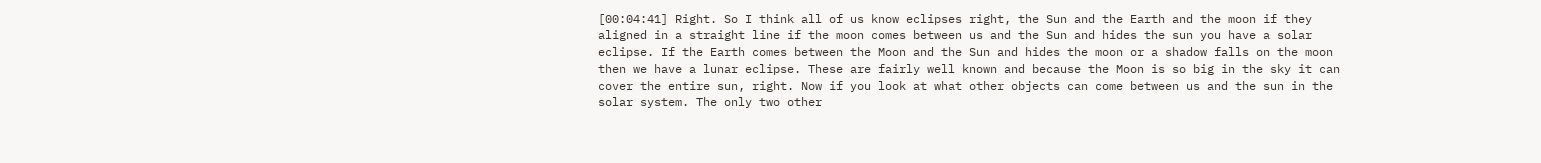[00:04:41] Right. So I think all of us know eclipses right, the Sun and the Earth and the moon if they aligned in a straight line if the moon comes between us and the Sun and hides the sun you have a solar eclipse. If the Earth comes between the Moon and the Sun and hides the moon or a shadow falls on the moon then we have a lunar eclipse. These are fairly well known and because the Moon is so big in the sky it can cover the entire sun, right. Now if you look at what other objects can come between us and the sun in the solar system. The only two other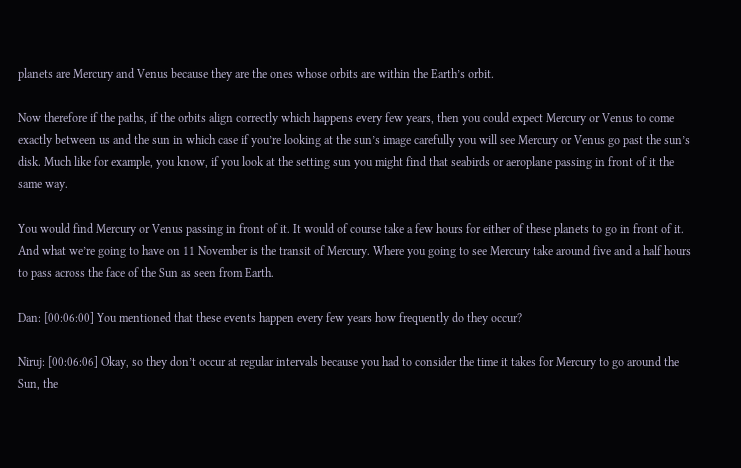planets are Mercury and Venus because they are the ones whose orbits are within the Earth’s orbit.

Now therefore if the paths, if the orbits align correctly which happens every few years, then you could expect Mercury or Venus to come exactly between us and the sun in which case if you’re looking at the sun’s image carefully you will see Mercury or Venus go past the sun’s disk. Much like for example, you know, if you look at the setting sun you might find that seabirds or aeroplane passing in front of it the same way.

You would find Mercury or Venus passing in front of it. It would of course take a few hours for either of these planets to go in front of it. And what we’re going to have on 11 November is the transit of Mercury. Where you going to see Mercury take around five and a half hours to pass across the face of the Sun as seen from Earth.

Dan: [00:06:00] You mentioned that these events happen every few years how frequently do they occur?

Niruj: [00:06:06] Okay, so they don’t occur at regular intervals because you had to consider the time it takes for Mercury to go around the Sun, the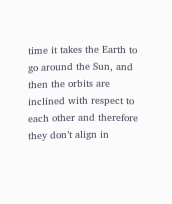time it takes the Earth to go around the Sun, and then the orbits are inclined with respect to each other and therefore they don’t align in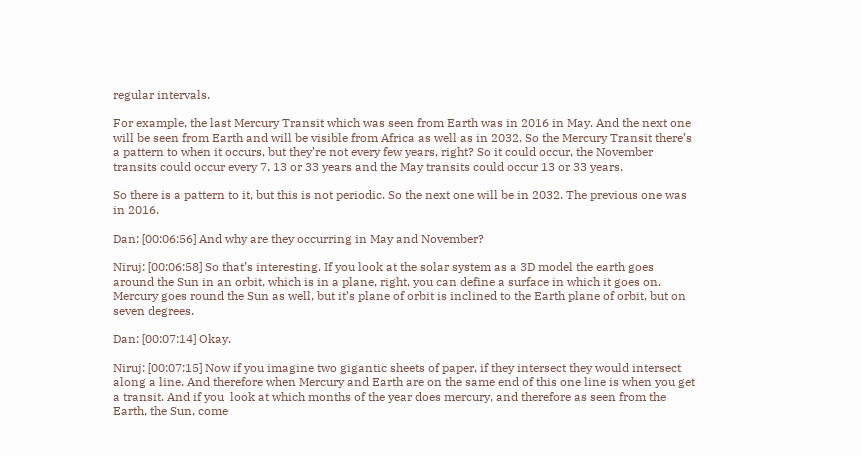regular intervals.

For example, the last Mercury Transit which was seen from Earth was in 2016 in May. And the next one will be seen from Earth and will be visible from Africa as well as in 2032. So the Mercury Transit there’s a pattern to when it occurs, but they’re not every few years, right? So it could occur, the November transits could occur every 7, 13 or 33 years and the May transits could occur 13 or 33 years.

So there is a pattern to it, but this is not periodic. So the next one will be in 2032. The previous one was in 2016.

Dan: [00:06:56] And why are they occurring in May and November?

Niruj: [00:06:58] So that’s interesting. If you look at the solar system as a 3D model the earth goes around the Sun in an orbit, which is in a plane, right, you can define a surface in which it goes on. Mercury goes round the Sun as well, but it’s plane of orbit is inclined to the Earth plane of orbit, but on seven degrees.

Dan: [00:07:14] Okay.

Niruj: [00:07:15] Now if you imagine two gigantic sheets of paper, if they intersect they would intersect along a line. And therefore when Mercury and Earth are on the same end of this one line is when you get a transit. And if you  look at which months of the year does mercury, and therefore as seen from the Earth, the Sun, come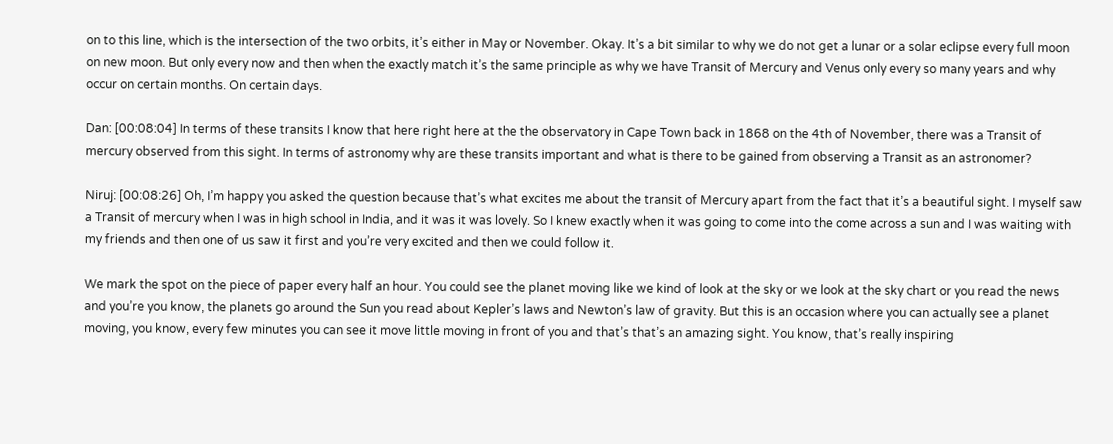on to this line, which is the intersection of the two orbits, it’s either in May or November. Okay. It’s a bit similar to why we do not get a lunar or a solar eclipse every full moon on new moon. But only every now and then when the exactly match it’s the same principle as why we have Transit of Mercury and Venus only every so many years and why occur on certain months. On certain days.

Dan: [00:08:04] In terms of these transits I know that here right here at the the observatory in Cape Town back in 1868 on the 4th of November, there was a Transit of mercury observed from this sight. In terms of astronomy why are these transits important and what is there to be gained from observing a Transit as an astronomer?

Niruj: [00:08:26] Oh, I’m happy you asked the question because that’s what excites me about the transit of Mercury apart from the fact that it’s a beautiful sight. I myself saw a Transit of mercury when I was in high school in India, and it was it was lovely. So I knew exactly when it was going to come into the come across a sun and I was waiting with my friends and then one of us saw it first and you’re very excited and then we could follow it.

We mark the spot on the piece of paper every half an hour. You could see the planet moving like we kind of look at the sky or we look at the sky chart or you read the news and you’re you know, the planets go around the Sun you read about Kepler’s laws and Newton’s law of gravity. But this is an occasion where you can actually see a planet moving, you know, every few minutes you can see it move little moving in front of you and that’s that’s an amazing sight. You know, that’s really inspiring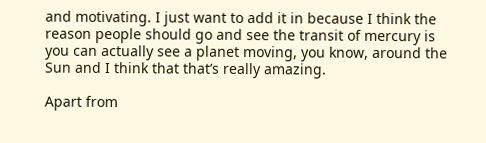and motivating. I just want to add it in because I think the reason people should go and see the transit of mercury is you can actually see a planet moving, you know, around the Sun and I think that that’s really amazing.

Apart from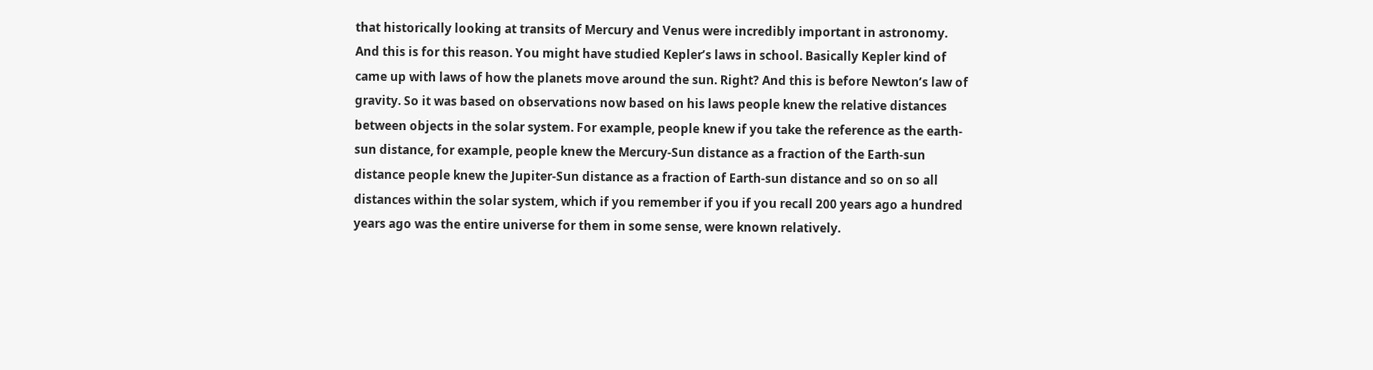that historically looking at transits of Mercury and Venus were incredibly important in astronomy. And this is for this reason. You might have studied Kepler’s laws in school. Basically Kepler kind of came up with laws of how the planets move around the sun. Right? And this is before Newton’s law of gravity. So it was based on observations now based on his laws people knew the relative distances between objects in the solar system. For example, people knew if you take the reference as the earth-sun distance, for example, people knew the Mercury-Sun distance as a fraction of the Earth-sun distance people knew the Jupiter-Sun distance as a fraction of Earth-sun distance and so on so all distances within the solar system, which if you remember if you if you recall 200 years ago a hundred years ago was the entire universe for them in some sense, were known relatively.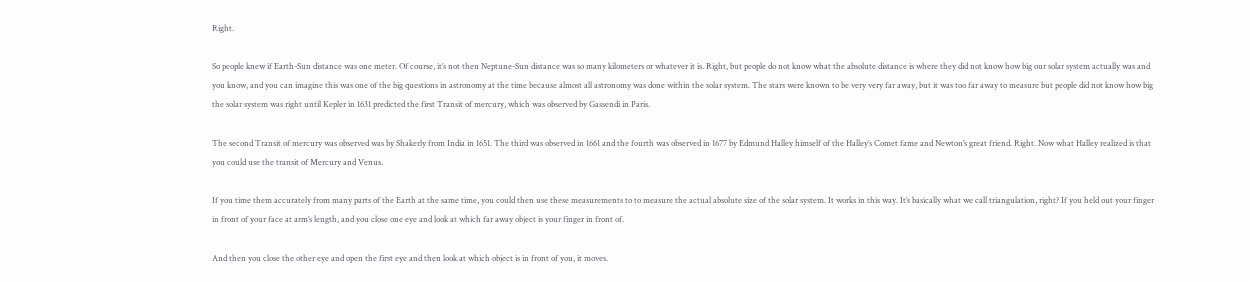Right.

So people knew if Earth-Sun distance was one meter. Of course, it’s not then Neptune-Sun distance was so many kilometers or whatever it is. Right, but people do not know what the absolute distance is where they did not know how big our solar system actually was and you know, and you can imagine this was one of the big questions in astronomy at the time because almost all astronomy was done within the solar system. The stars were known to be very very far away, but it was too far away to measure but people did not know how big the solar system was right until Kepler in 1631 predicted the first Transit of mercury, which was observed by Gassendi in Paris.

The second Transit of mercury was observed was by Shakerly from India in 1651. The third was observed in 1661 and the fourth was observed in 1677 by Edmund Halley himself of the Halley’s Comet fame and Newton’s great friend. Right. Now what Halley realized is that you could use the transit of Mercury and Venus.

If you time them accurately from many parts of the Earth at the same time, you could then use these measurements to to measure the actual absolute size of the solar system. It works in this way. It’s basically what we call triangulation, right? If you held out your finger in front of your face at arm’s length, and you close one eye and look at which far away object is your finger in front of.

And then you close the other eye and open the first eye and then look at which object is in front of you, it moves.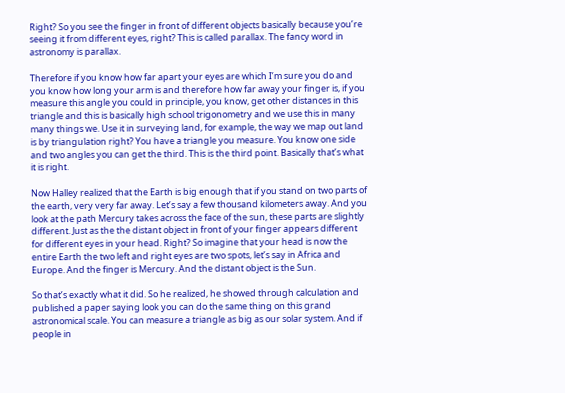Right? So you see the finger in front of different objects basically because you’re seeing it from different eyes, right? This is called parallax. The fancy word in astronomy is parallax.

Therefore if you know how far apart your eyes are which I’m sure you do and you know how long your arm is and therefore how far away your finger is, if you measure this angle you could in principle, you know, get other distances in this triangle and this is basically high school trigonometry and we use this in many many things we. Use it in surveying land, for example, the way we map out land is by triangulation right? You have a triangle you measure. You know one side and two angles you can get the third. This is the third point. Basically that’s what it is right.

Now Halley realized that the Earth is big enough that if you stand on two parts of the earth, very very far away. Let’s say a few thousand kilometers away. And you look at the path Mercury takes across the face of the sun, these parts are slightly different. Just as the the distant object in front of your finger appears different for different eyes in your head. Right? So imagine that your head is now the entire Earth the two left and right eyes are two spots, let’s say in Africa and Europe. And the finger is Mercury. And the distant object is the Sun.

So that’s exactly what it did. So he realized, he showed through calculation and published a paper saying look you can do the same thing on this grand astronomical scale. You can measure a triangle as big as our solar system. And if people in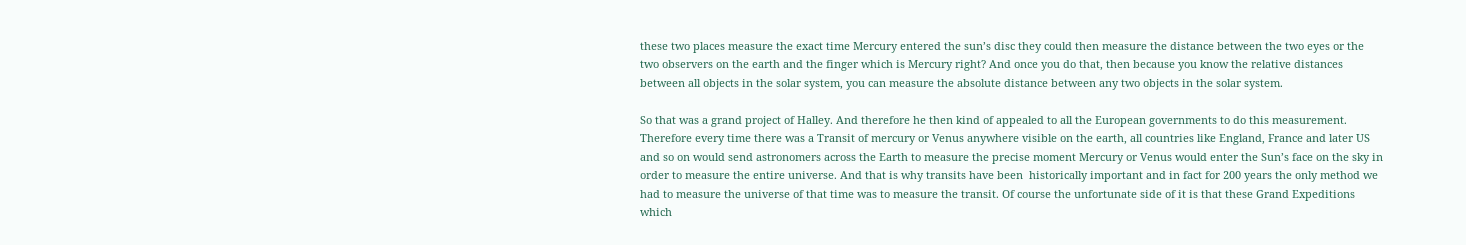these two places measure the exact time Mercury entered the sun’s disc they could then measure the distance between the two eyes or the two observers on the earth and the finger which is Mercury right? And once you do that, then because you know the relative distances between all objects in the solar system, you can measure the absolute distance between any two objects in the solar system.

So that was a grand project of Halley. And therefore he then kind of appealed to all the European governments to do this measurement. Therefore every time there was a Transit of mercury or Venus anywhere visible on the earth, all countries like England, France and later US and so on would send astronomers across the Earth to measure the precise moment Mercury or Venus would enter the Sun’s face on the sky in order to measure the entire universe. And that is why transits have been  historically important and in fact for 200 years the only method we had to measure the universe of that time was to measure the transit. Of course the unfortunate side of it is that these Grand Expeditions which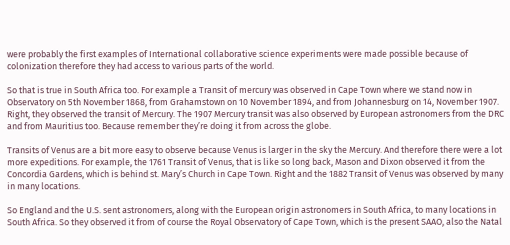were probably the first examples of International collaborative science experiments were made possible because of colonization therefore they had access to various parts of the world.

So that is true in South Africa too. For example a Transit of mercury was observed in Cape Town where we stand now in Observatory on 5th November 1868, from Grahamstown on 10 November 1894, and from Johannesburg on 14, November 1907. Right, they observed the transit of Mercury. The 1907 Mercury transit was also observed by European astronomers from the DRC and from Mauritius too. Because remember they’re doing it from across the globe.

Transits of Venus are a bit more easy to observe because Venus is larger in the sky the Mercury. And therefore there were a lot more expeditions. For example, the 1761 Transit of Venus, that is like so long back, Mason and Dixon observed it from the Concordia Gardens, which is behind st. Mary’s Church in Cape Town. Right and the 1882 Transit of Venus was observed by many in many locations.

So England and the U.S. sent astronomers, along with the European origin astronomers in South Africa, to many locations in South Africa. So they observed it from of course the Royal Observatory of Cape Town, which is the present SAAO, also the Natal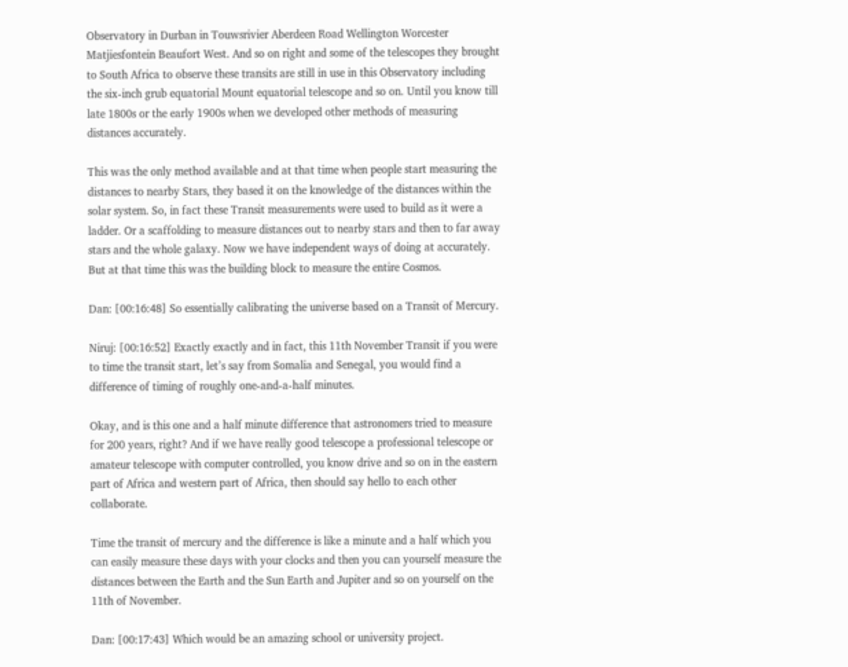Observatory in Durban in Touwsrivier Aberdeen Road Wellington Worcester Matjiesfontein Beaufort West. And so on right and some of the telescopes they brought to South Africa to observe these transits are still in use in this Observatory including the six-inch grub equatorial Mount equatorial telescope and so on. Until you know till late 1800s or the early 1900s when we developed other methods of measuring distances accurately.

This was the only method available and at that time when people start measuring the distances to nearby Stars, they based it on the knowledge of the distances within the solar system. So, in fact these Transit measurements were used to build as it were a ladder. Or a scaffolding to measure distances out to nearby stars and then to far away stars and the whole galaxy. Now we have independent ways of doing at accurately. But at that time this was the building block to measure the entire Cosmos.

Dan: [00:16:48] So essentially calibrating the universe based on a Transit of Mercury.

Niruj: [00:16:52] Exactly exactly and in fact, this 11th November Transit if you were to time the transit start, let’s say from Somalia and Senegal, you would find a difference of timing of roughly one-and-a-half minutes.

Okay, and is this one and a half minute difference that astronomers tried to measure for 200 years, right? And if we have really good telescope a professional telescope or amateur telescope with computer controlled, you know drive and so on in the eastern part of Africa and western part of Africa, then should say hello to each other collaborate.

Time the transit of mercury and the difference is like a minute and a half which you can easily measure these days with your clocks and then you can yourself measure the distances between the Earth and the Sun Earth and Jupiter and so on yourself on the 11th of November.

Dan: [00:17:43] Which would be an amazing school or university project.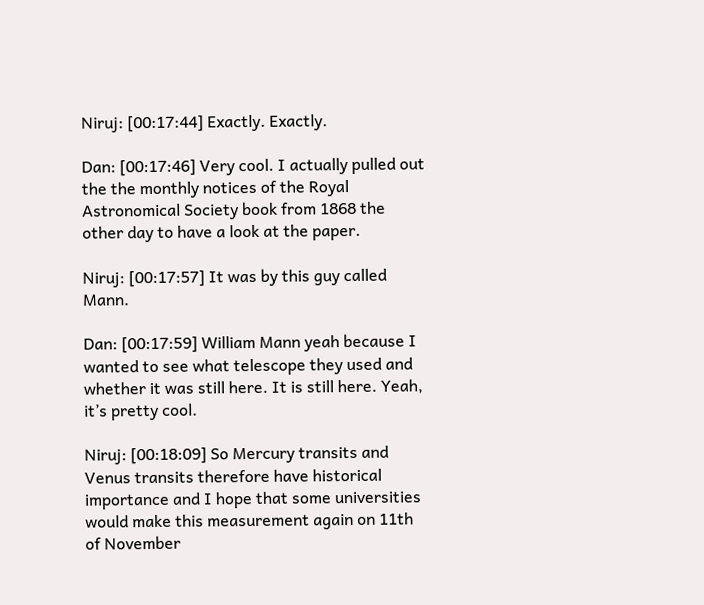Niruj: [00:17:44] Exactly. Exactly.

Dan: [00:17:46] Very cool. I actually pulled out the the monthly notices of the Royal Astronomical Society book from 1868 the other day to have a look at the paper.

Niruj: [00:17:57] It was by this guy called Mann.

Dan: [00:17:59] William Mann yeah because I wanted to see what telescope they used and whether it was still here. It is still here. Yeah, it’s pretty cool.

Niruj: [00:18:09] So Mercury transits and Venus transits therefore have historical importance and I hope that some universities would make this measurement again on 11th of November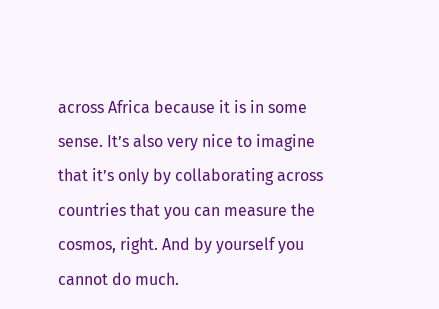across Africa because it is in some sense. It’s also very nice to imagine that it’s only by collaborating across countries that you can measure the cosmos, right. And by yourself you cannot do much.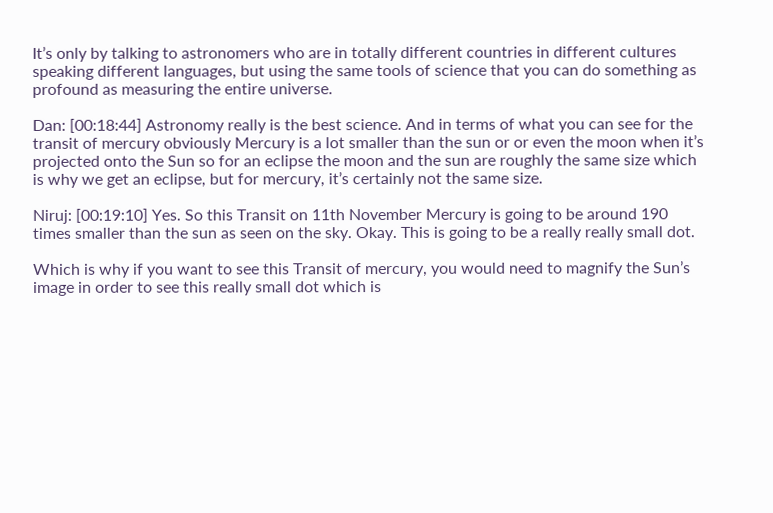It’s only by talking to astronomers who are in totally different countries in different cultures speaking different languages, but using the same tools of science that you can do something as profound as measuring the entire universe.

Dan: [00:18:44] Astronomy really is the best science. And in terms of what you can see for the transit of mercury obviously Mercury is a lot smaller than the sun or or even the moon when it’s projected onto the Sun so for an eclipse the moon and the sun are roughly the same size which is why we get an eclipse, but for mercury, it’s certainly not the same size.

Niruj: [00:19:10] Yes. So this Transit on 11th November Mercury is going to be around 190 times smaller than the sun as seen on the sky. Okay. This is going to be a really really small dot.

Which is why if you want to see this Transit of mercury, you would need to magnify the Sun’s image in order to see this really small dot which is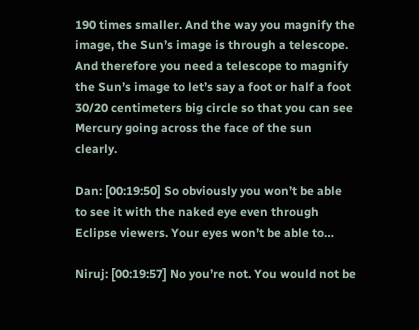190 times smaller. And the way you magnify the image, the Sun’s image is through a telescope. And therefore you need a telescope to magnify the Sun’s image to let’s say a foot or half a foot 30/20 centimeters big circle so that you can see Mercury going across the face of the sun clearly.

Dan: [00:19:50] So obviously you won’t be able to see it with the naked eye even through Eclipse viewers. Your eyes won’t be able to…

Niruj: [00:19:57] No you’re not. You would not be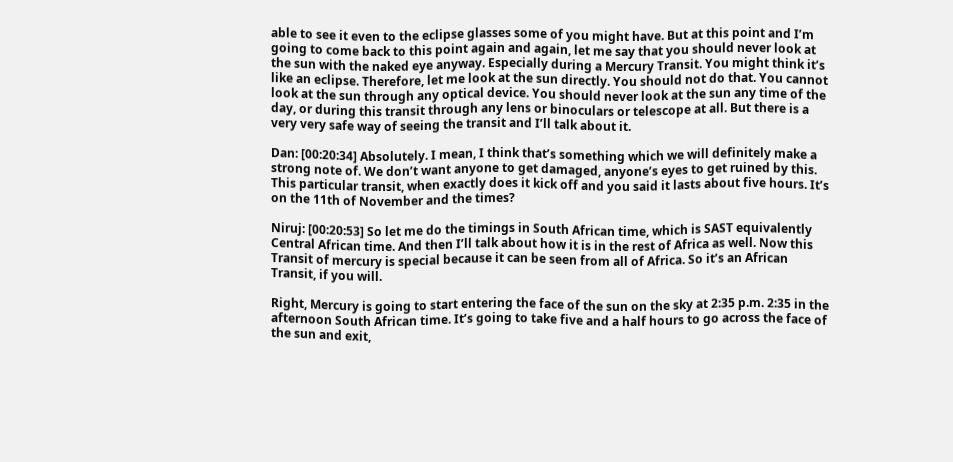able to see it even to the eclipse glasses some of you might have. But at this point and I’m going to come back to this point again and again, let me say that you should never look at the sun with the naked eye anyway. Especially during a Mercury Transit. You might think it’s like an eclipse. Therefore, let me look at the sun directly. You should not do that. You cannot look at the sun through any optical device. You should never look at the sun any time of the day, or during this transit through any lens or binoculars or telescope at all. But there is a very very safe way of seeing the transit and I’ll talk about it.

Dan: [00:20:34] Absolutely. I mean, I think that’s something which we will definitely make a strong note of. We don’t want anyone to get damaged, anyone’s eyes to get ruined by this. This particular transit, when exactly does it kick off and you said it lasts about five hours. It’s on the 11th of November and the times?

Niruj: [00:20:53] So let me do the timings in South African time, which is SAST equivalently Central African time. And then I’ll talk about how it is in the rest of Africa as well. Now this Transit of mercury is special because it can be seen from all of Africa. So it’s an African Transit, if you will.

Right, Mercury is going to start entering the face of the sun on the sky at 2:35 p.m. 2:35 in the afternoon South African time. It’s going to take five and a half hours to go across the face of the sun and exit,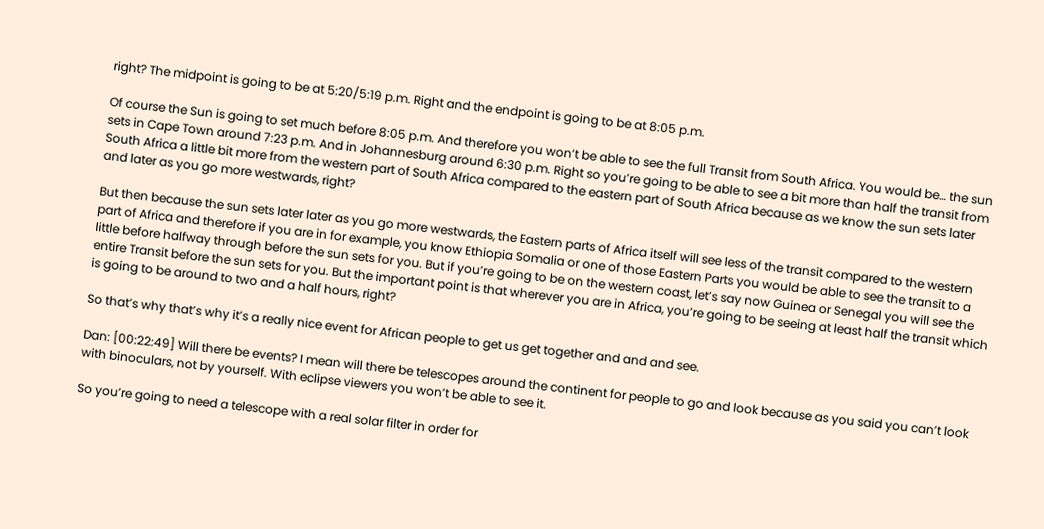right? The midpoint is going to be at 5:20/5:19 p.m. Right and the endpoint is going to be at 8:05 p.m.

Of course the Sun is going to set much before 8:05 p.m. And therefore you won’t be able to see the full Transit from South Africa. You would be… the sun sets in Cape Town around 7:23 p.m. And in Johannesburg around 6:30 p.m. Right so you’re going to be able to see a bit more than half the transit from South Africa a little bit more from the western part of South Africa compared to the eastern part of South Africa because as we know the sun sets later and later as you go more westwards, right?

But then because the sun sets later later as you go more westwards, the Eastern parts of Africa itself will see less of the transit compared to the western part of Africa and therefore if you are in for example, you know Ethiopia Somalia or one of those Eastern Parts you would be able to see the transit to a little before halfway through before the sun sets for you. But if you’re going to be on the western coast, let’s say now Guinea or Senegal you will see the entire Transit before the sun sets for you. But the important point is that wherever you are in Africa, you’re going to be seeing at least half the transit which is going to be around to two and a half hours, right?

So that’s why that’s why it’s a really nice event for African people to get us get together and and and see.

Dan: [00:22:49] Will there be events? I mean will there be telescopes around the continent for people to go and look because as you said you can’t look with binoculars, not by yourself. With eclipse viewers you won’t be able to see it.

So you’re going to need a telescope with a real solar filter in order for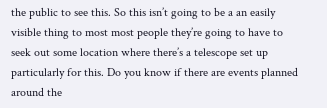the public to see this. So this isn’t going to be a an easily visible thing to most most people they’re going to have to seek out some location where there’s a telescope set up particularly for this. Do you know if there are events planned around the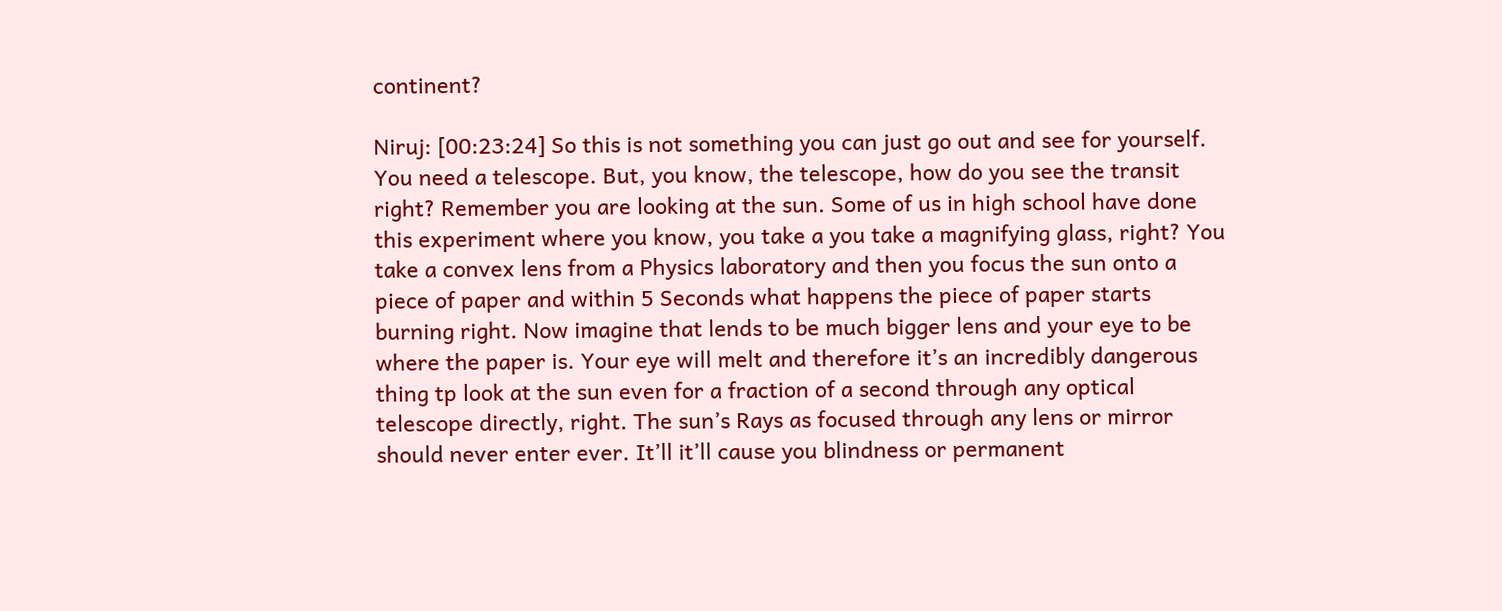continent?

Niruj: [00:23:24] So this is not something you can just go out and see for yourself. You need a telescope. But, you know, the telescope, how do you see the transit right? Remember you are looking at the sun. Some of us in high school have done this experiment where you know, you take a you take a magnifying glass, right? You take a convex lens from a Physics laboratory and then you focus the sun onto a piece of paper and within 5 Seconds what happens the piece of paper starts burning right. Now imagine that lends to be much bigger lens and your eye to be where the paper is. Your eye will melt and therefore it’s an incredibly dangerous thing tp look at the sun even for a fraction of a second through any optical telescope directly, right. The sun’s Rays as focused through any lens or mirror should never enter ever. It’ll it’ll cause you blindness or permanent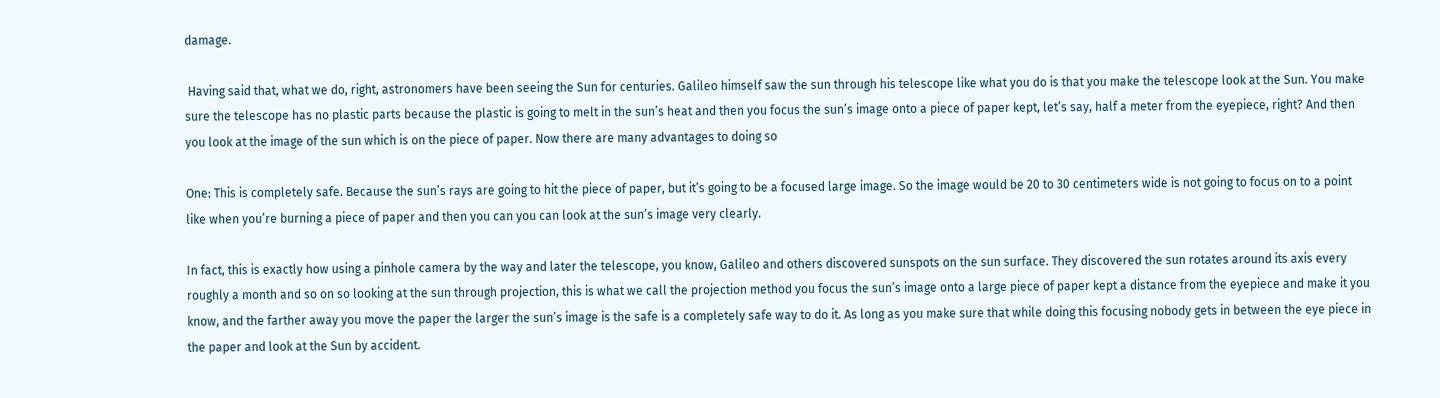damage.

 Having said that, what we do, right, astronomers have been seeing the Sun for centuries. Galileo himself saw the sun through his telescope like what you do is that you make the telescope look at the Sun. You make sure the telescope has no plastic parts because the plastic is going to melt in the sun’s heat and then you focus the sun’s image onto a piece of paper kept, let’s say, half a meter from the eyepiece, right? And then you look at the image of the sun which is on the piece of paper. Now there are many advantages to doing so

One: This is completely safe. Because the sun’s rays are going to hit the piece of paper, but it’s going to be a focused large image. So the image would be 20 to 30 centimeters wide is not going to focus on to a point like when you’re burning a piece of paper and then you can you can look at the sun’s image very clearly.

In fact, this is exactly how using a pinhole camera by the way and later the telescope, you know, Galileo and others discovered sunspots on the sun surface. They discovered the sun rotates around its axis every roughly a month and so on so looking at the sun through projection, this is what we call the projection method you focus the sun’s image onto a large piece of paper kept a distance from the eyepiece and make it you know, and the farther away you move the paper the larger the sun’s image is the safe is a completely safe way to do it. As long as you make sure that while doing this focusing nobody gets in between the eye piece in the paper and look at the Sun by accident.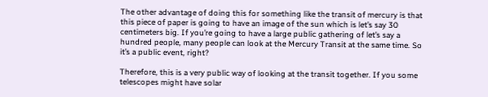The other advantage of doing this for something like the transit of mercury is that this piece of paper is going to have an image of the sun which is let’s say 30 centimeters big. If you’re going to have a large public gathering of let’s say a hundred people, many people can look at the Mercury Transit at the same time. So it’s a public event, right?

Therefore, this is a very public way of looking at the transit together. If you some telescopes might have solar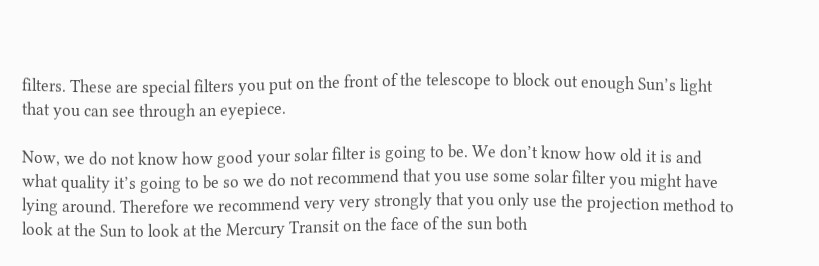filters. These are special filters you put on the front of the telescope to block out enough Sun’s light that you can see through an eyepiece.

Now, we do not know how good your solar filter is going to be. We don’t know how old it is and what quality it’s going to be so we do not recommend that you use some solar filter you might have lying around. Therefore we recommend very very strongly that you only use the projection method to look at the Sun to look at the Mercury Transit on the face of the sun both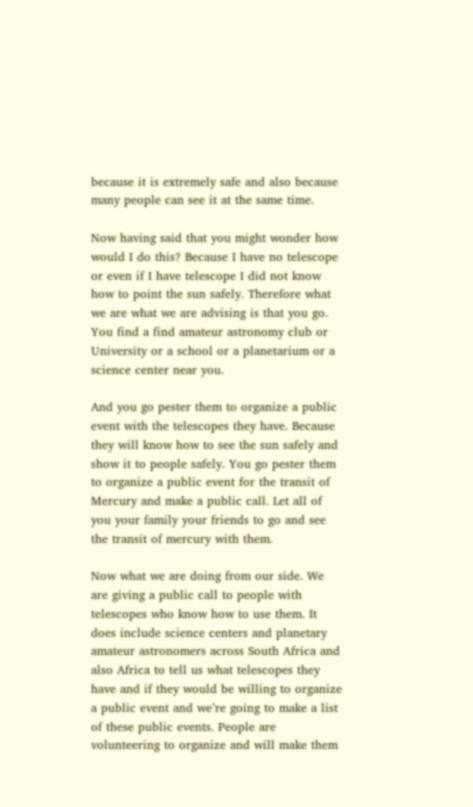because it is extremely safe and also because many people can see it at the same time.

Now having said that you might wonder how would I do this? Because I have no telescope or even if I have telescope I did not know how to point the sun safely. Therefore what we are what we are advising is that you go. You find a find amateur astronomy club or University or a school or a planetarium or a science center near you.

And you go pester them to organize a public event with the telescopes they have. Because they will know how to see the sun safely and show it to people safely. You go pester them to organize a public event for the transit of Mercury and make a public call. Let all of you your family your friends to go and see the transit of mercury with them.

Now what we are doing from our side. We are giving a public call to people with telescopes who know how to use them. It does include science centers and planetary amateur astronomers across South Africa and also Africa to tell us what telescopes they have and if they would be willing to organize a public event and we’re going to make a list of these public events. People are volunteering to organize and will make them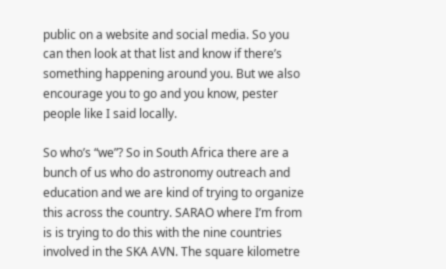public on a website and social media. So you can then look at that list and know if there’s something happening around you. But we also encourage you to go and you know, pester people like I said locally.

So who’s “we”? So in South Africa there are a bunch of us who do astronomy outreach and education and we are kind of trying to organize this across the country. SARAO where I’m from is is trying to do this with the nine countries involved in the SKA AVN. The square kilometre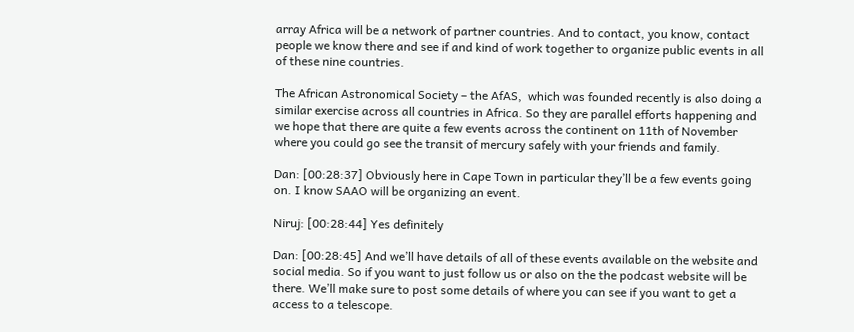array Africa will be a network of partner countries. And to contact, you know, contact people we know there and see if and kind of work together to organize public events in all of these nine countries.

The African Astronomical Society – the AfAS,  which was founded recently is also doing a similar exercise across all countries in Africa. So they are parallel efforts happening and we hope that there are quite a few events across the continent on 11th of November where you could go see the transit of mercury safely with your friends and family.

Dan: [00:28:37] Obviously here in Cape Town in particular they’ll be a few events going on. I know SAAO will be organizing an event.

Niruj: [00:28:44] Yes definitely

Dan: [00:28:45] And we’ll have details of all of these events available on the website and social media. So if you want to just follow us or also on the the podcast website will be there. We’ll make sure to post some details of where you can see if you want to get a access to a telescope.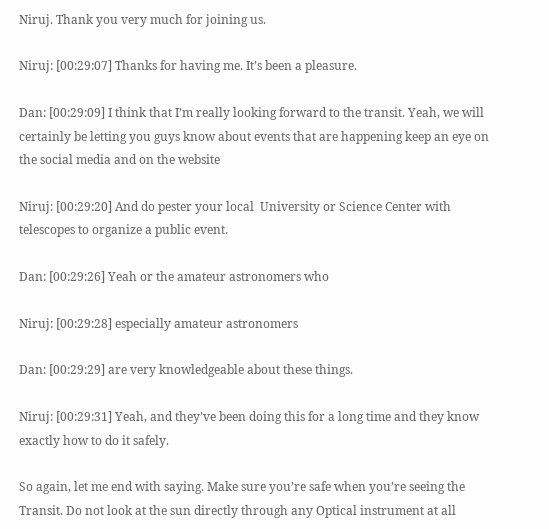Niruj. Thank you very much for joining us.

Niruj: [00:29:07] Thanks for having me. It’s been a pleasure.

Dan: [00:29:09] I think that I’m really looking forward to the transit. Yeah, we will certainly be letting you guys know about events that are happening keep an eye on the social media and on the website

Niruj: [00:29:20] And do pester your local  University or Science Center with telescopes to organize a public event.

Dan: [00:29:26] Yeah or the amateur astronomers who

Niruj: [00:29:28] especially amateur astronomers

Dan: [00:29:29] are very knowledgeable about these things.

Niruj: [00:29:31] Yeah, and they’ve been doing this for a long time and they know exactly how to do it safely.

So again, let me end with saying. Make sure you’re safe when you’re seeing the Transit. Do not look at the sun directly through any Optical instrument at all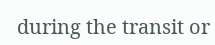during the transit or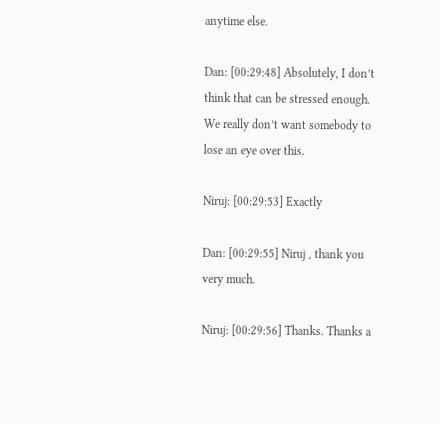anytime else.

Dan: [00:29:48] Absolutely, I don’t think that can be stressed enough. We really don’t want somebody to lose an eye over this.

Niruj: [00:29:53] Exactly

Dan: [00:29:55] Niruj , thank you very much.

Niruj: [00:29:56] Thanks. Thanks a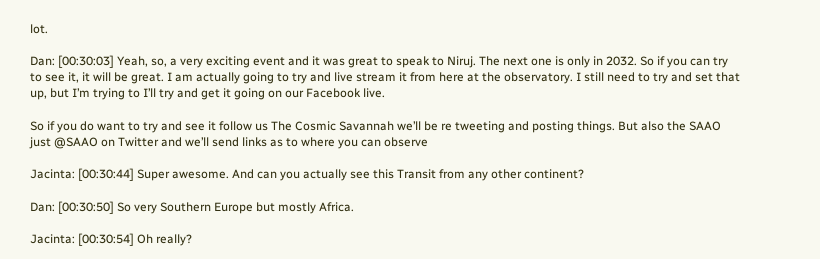lot.

Dan: [00:30:03] Yeah, so, a very exciting event and it was great to speak to Niruj. The next one is only in 2032. So if you can try to see it, it will be great. I am actually going to try and live stream it from here at the observatory. I still need to try and set that up, but I’m trying to I’ll try and get it going on our Facebook live.

So if you do want to try and see it follow us The Cosmic Savannah we’ll be re tweeting and posting things. But also the SAAO just @SAAO on Twitter and we’ll send links as to where you can observe

Jacinta: [00:30:44] Super awesome. And can you actually see this Transit from any other continent?

Dan: [00:30:50] So very Southern Europe but mostly Africa.

Jacinta: [00:30:54] Oh really?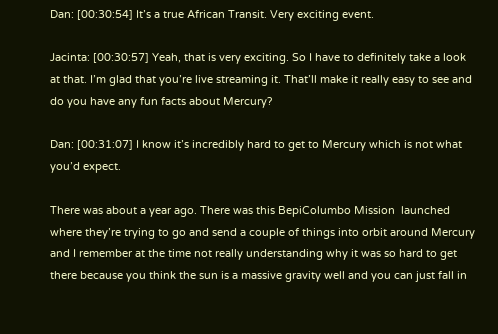Dan: [00:30:54] It’s a true African Transit. Very exciting event.

Jacinta: [00:30:57] Yeah, that is very exciting. So I have to definitely take a look at that. I’m glad that you’re live streaming it. That’ll make it really easy to see and do you have any fun facts about Mercury?

Dan: [00:31:07] I know it’s incredibly hard to get to Mercury which is not what you’d expect.

There was about a year ago. There was this BepiColumbo Mission  launched where they’re trying to go and send a couple of things into orbit around Mercury and I remember at the time not really understanding why it was so hard to get there because you think the sun is a massive gravity well and you can just fall in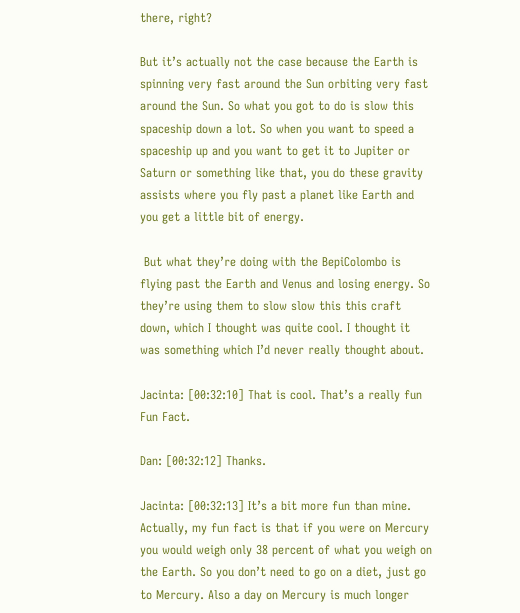there, right?

But it’s actually not the case because the Earth is spinning very fast around the Sun orbiting very fast around the Sun. So what you got to do is slow this spaceship down a lot. So when you want to speed a spaceship up and you want to get it to Jupiter or Saturn or something like that, you do these gravity assists where you fly past a planet like Earth and you get a little bit of energy.

 But what they’re doing with the BepiColombo is flying past the Earth and Venus and losing energy. So they’re using them to slow slow this this craft down, which I thought was quite cool. I thought it was something which I’d never really thought about.

Jacinta: [00:32:10] That is cool. That’s a really fun Fun Fact.

Dan: [00:32:12] Thanks.

Jacinta: [00:32:13] It’s a bit more fun than mine. Actually, my fun fact is that if you were on Mercury you would weigh only 38 percent of what you weigh on the Earth. So you don’t need to go on a diet, just go to Mercury. Also a day on Mercury is much longer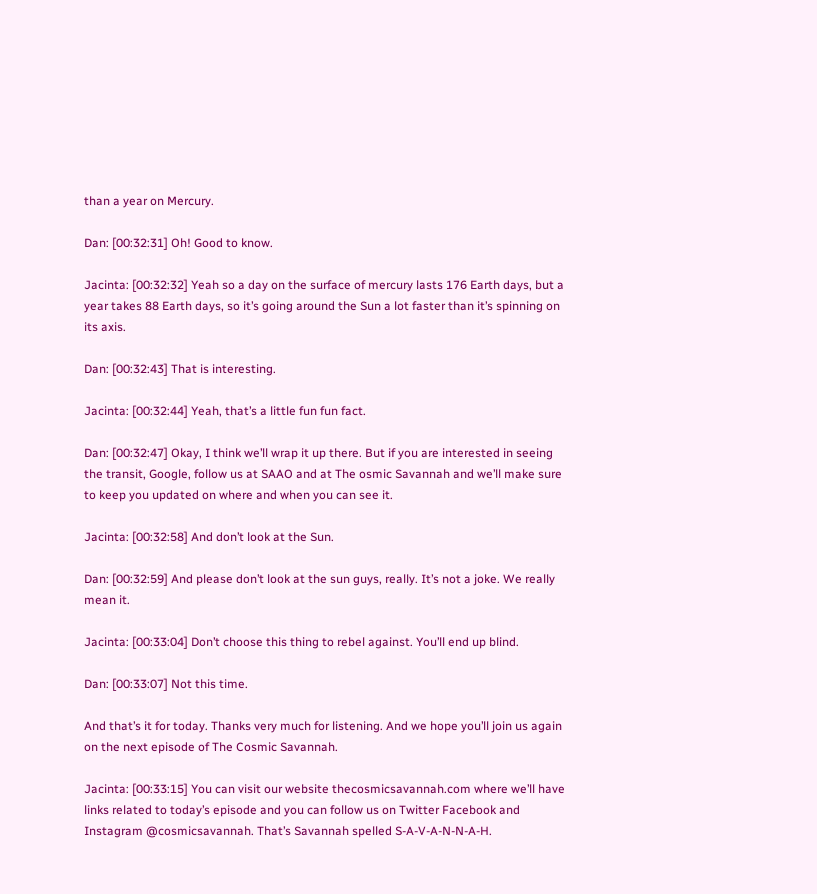than a year on Mercury.

Dan: [00:32:31] Oh! Good to know.

Jacinta: [00:32:32] Yeah so a day on the surface of mercury lasts 176 Earth days, but a year takes 88 Earth days, so it’s going around the Sun a lot faster than it’s spinning on its axis.

Dan: [00:32:43] That is interesting.

Jacinta: [00:32:44] Yeah, that’s a little fun fun fact.

Dan: [00:32:47] Okay, I think we’ll wrap it up there. But if you are interested in seeing the transit, Google, follow us at SAAO and at The osmic Savannah and we’ll make sure to keep you updated on where and when you can see it.

Jacinta: [00:32:58] And don’t look at the Sun.

Dan: [00:32:59] And please don’t look at the sun guys, really. It’s not a joke. We really mean it.

Jacinta: [00:33:04] Don’t choose this thing to rebel against. You’ll end up blind.

Dan: [00:33:07] Not this time.

And that’s it for today. Thanks very much for listening. And we hope you’ll join us again on the next episode of The Cosmic Savannah.

Jacinta: [00:33:15] You can visit our website thecosmicsavannah.com where we’ll have links related to today’s episode and you can follow us on Twitter Facebook and Instagram @cosmicsavannah. That’s Savannah spelled S-A-V-A-N-N-A-H.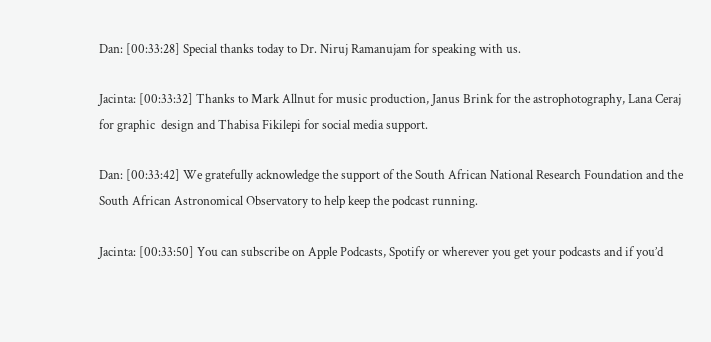Dan: [00:33:28] Special thanks today to Dr. Niruj Ramanujam for speaking with us.

Jacinta: [00:33:32] Thanks to Mark Allnut for music production, Janus Brink for the astrophotography, Lana Ceraj for graphic  design and Thabisa Fikilepi for social media support.

Dan: [00:33:42] We gratefully acknowledge the support of the South African National Research Foundation and the South African Astronomical Observatory to help keep the podcast running.

Jacinta: [00:33:50] You can subscribe on Apple Podcasts, Spotify or wherever you get your podcasts and if you’d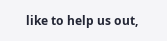like to help us out,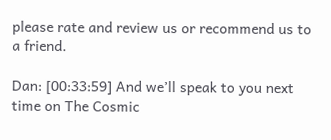please rate and review us or recommend us to a friend.

Dan: [00:33:59] And we’ll speak to you next time on The Cosmic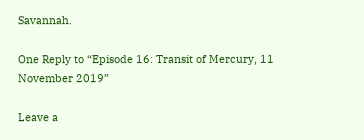Savannah.

One Reply to “Episode 16: Transit of Mercury, 11 November 2019”

Leave a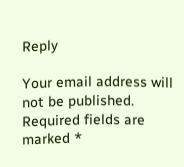Reply

Your email address will not be published. Required fields are marked *